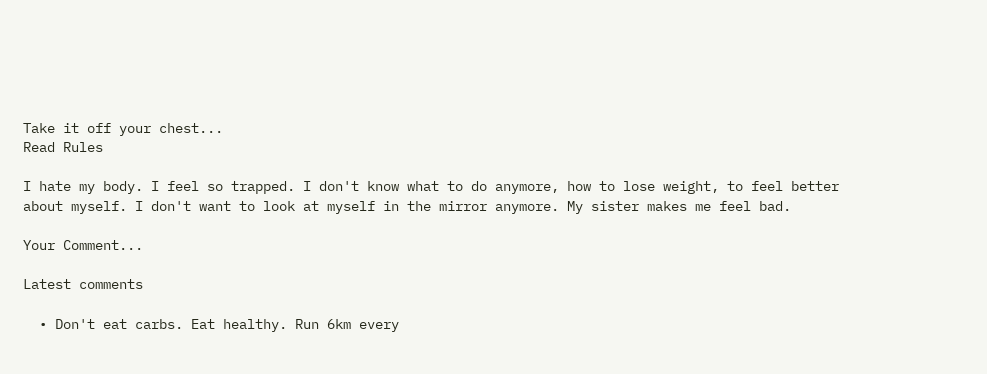Take it off your chest...
Read Rules

I hate my body. I feel so trapped. I don't know what to do anymore, how to lose weight, to feel better about myself. I don't want to look at myself in the mirror anymore. My sister makes me feel bad.

Your Comment...

Latest comments

  • Don't eat carbs. Eat healthy. Run 6km every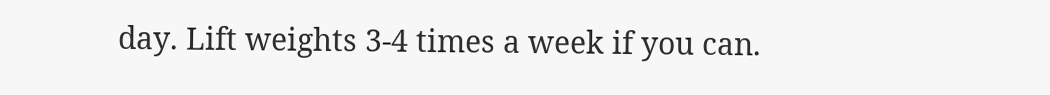day. Lift weights 3-4 times a week if you can.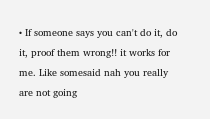• If someone says you can't do it, do it, proof them wrong!! it works for me. Like somesaid nah you really are not going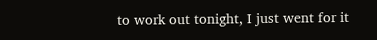to work out tonight, I just went for it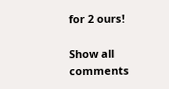for 2 ours!

Show all comments